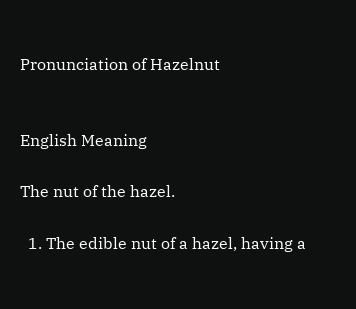Pronunciation of Hazelnut


English Meaning

The nut of the hazel.

  1. The edible nut of a hazel, having a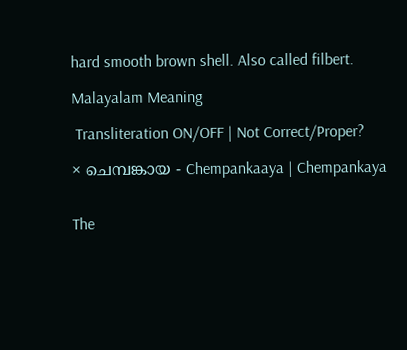hard smooth brown shell. Also called filbert.

Malayalam Meaning

 Transliteration ON/OFF | Not Correct/Proper?

× ചെമ്പങ്കായ - Chempankaaya | Chempankaya


The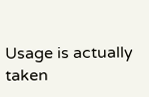Usage is actually taken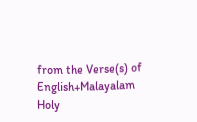from the Verse(s) of English+Malayalam Holy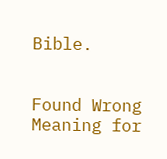Bible.


Found Wrong Meaning for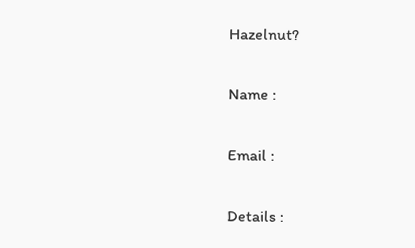Hazelnut?

Name :

Email :

Details :